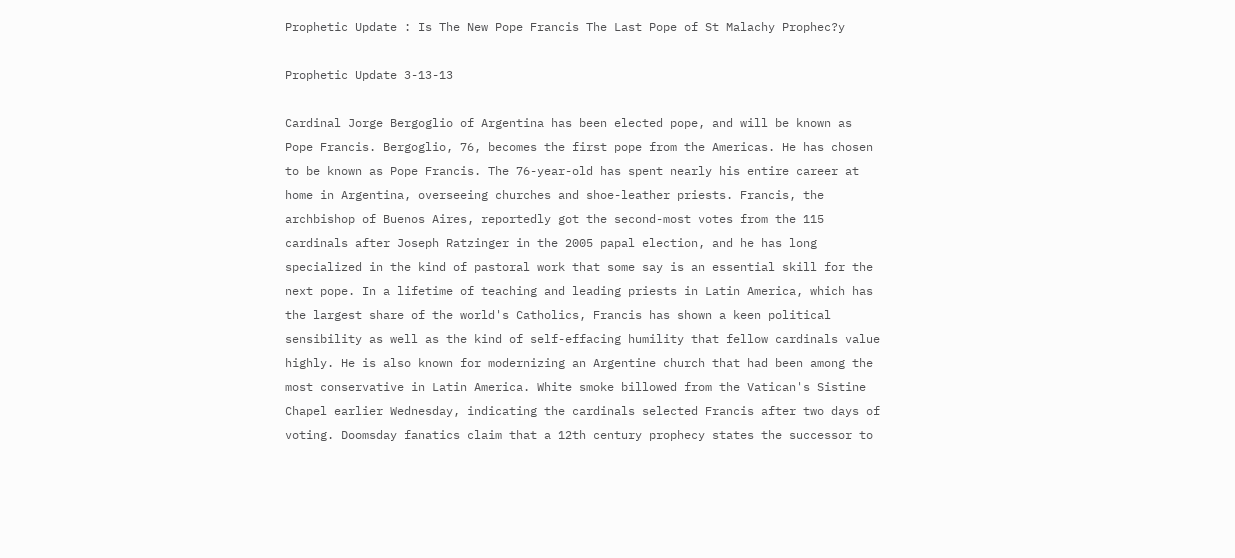Prophetic Update : Is The New Pope Francis The Last Pope of St Malachy Prophec?y

Prophetic Update 3-13-13

Cardinal Jorge Bergoglio of Argentina has been elected pope, and will be known as Pope Francis. Bergoglio, 76, becomes the first pope from the Americas. He has chosen to be known as Pope Francis. The 76-year-old has spent nearly his entire career at home in Argentina, overseeing churches and shoe-leather priests. Francis, the archbishop of Buenos Aires, reportedly got the second-most votes from the 115 cardinals after Joseph Ratzinger in the 2005 papal election, and he has long specialized in the kind of pastoral work that some say is an essential skill for the next pope. In a lifetime of teaching and leading priests in Latin America, which has the largest share of the world's Catholics, Francis has shown a keen political sensibility as well as the kind of self-effacing humility that fellow cardinals value highly. He is also known for modernizing an Argentine church that had been among the most conservative in Latin America. White smoke billowed from the Vatican's Sistine Chapel earlier Wednesday, indicating the cardinals selected Francis after two days of voting. Doomsday fanatics claim that a 12th century prophecy states the successor to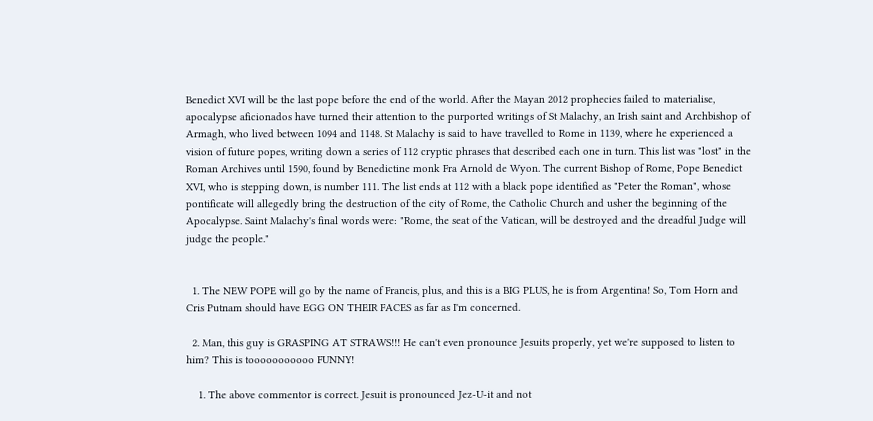Benedict XVI will be the last pope before the end of the world. After the Mayan 2012 prophecies failed to materialise, apocalypse aficionados have turned their attention to the purported writings of St Malachy, an Irish saint and Archbishop of Armagh, who lived between 1094 and 1148. St Malachy is said to have travelled to Rome in 1139, where he experienced a vision of future popes, writing down a series of 112 cryptic phrases that described each one in turn. This list was "lost" in the Roman Archives until 1590, found by Benedictine monk Fra Arnold de Wyon. The current Bishop of Rome, Pope Benedict XVI, who is stepping down, is number 111. The list ends at 112 with a black pope identified as "Peter the Roman", whose pontificate will allegedly bring the destruction of the city of Rome, the Catholic Church and usher the beginning of the Apocalypse. Saint Malachy's final words were: "Rome, the seat of the Vatican, will be destroyed and the dreadful Judge will judge the people."


  1. The NEW POPE will go by the name of Francis, plus, and this is a BIG PLUS, he is from Argentina! So, Tom Horn and Cris Putnam should have EGG ON THEIR FACES as far as I'm concerned.

  2. Man, this guy is GRASPING AT STRAWS!!! He can't even pronounce Jesuits properly, yet we're supposed to listen to him? This is tooooooooooo FUNNY!

    1. The above commentor is correct. Jesuit is pronounced Jez-U-it and not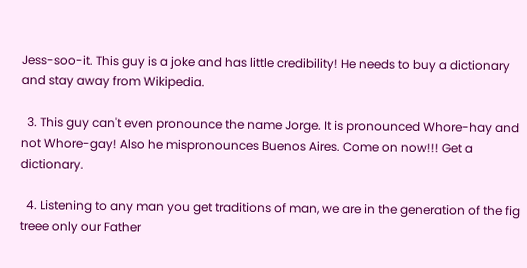Jess-soo-it. This guy is a joke and has little credibility! He needs to buy a dictionary and stay away from Wikipedia.

  3. This guy can't even pronounce the name Jorge. It is pronounced Whore-hay and not Whore-gay! Also he mispronounces Buenos Aires. Come on now!!! Get a dictionary.

  4. Listening to any man you get traditions of man, we are in the generation of the fig treee only our Father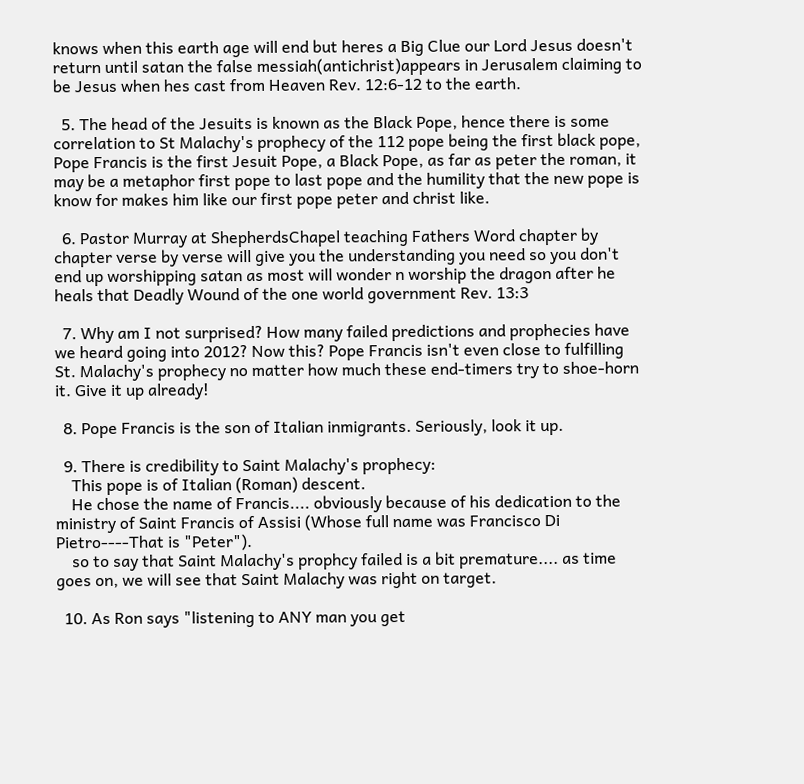knows when this earth age will end but heres a Big Clue our Lord Jesus doesn't return until satan the false messiah(antichrist)appears in Jerusalem claiming to be Jesus when hes cast from Heaven Rev. 12:6-12 to the earth.

  5. The head of the Jesuits is known as the Black Pope, hence there is some correlation to St Malachy's prophecy of the 112 pope being the first black pope, Pope Francis is the first Jesuit Pope, a Black Pope, as far as peter the roman, it may be a metaphor first pope to last pope and the humility that the new pope is know for makes him like our first pope peter and christ like.

  6. Pastor Murray at ShepherdsChapel teaching Fathers Word chapter by chapter verse by verse will give you the understanding you need so you don't end up worshipping satan as most will wonder n worship the dragon after he heals that Deadly Wound of the one world government Rev. 13:3

  7. Why am I not surprised? How many failed predictions and prophecies have we heard going into 2012? Now this? Pope Francis isn't even close to fulfilling St. Malachy's prophecy no matter how much these end-timers try to shoe-horn it. Give it up already!

  8. Pope Francis is the son of Italian inmigrants. Seriously, look it up.

  9. There is credibility to Saint Malachy's prophecy:
    This pope is of Italian (Roman) descent.
    He chose the name of Francis.... obviously because of his dedication to the ministry of Saint Francis of Assisi (Whose full name was Francisco Di Pietro----That is "Peter").
    so to say that Saint Malachy's prophcy failed is a bit premature.... as time goes on, we will see that Saint Malachy was right on target.

  10. As Ron says "listening to ANY man you get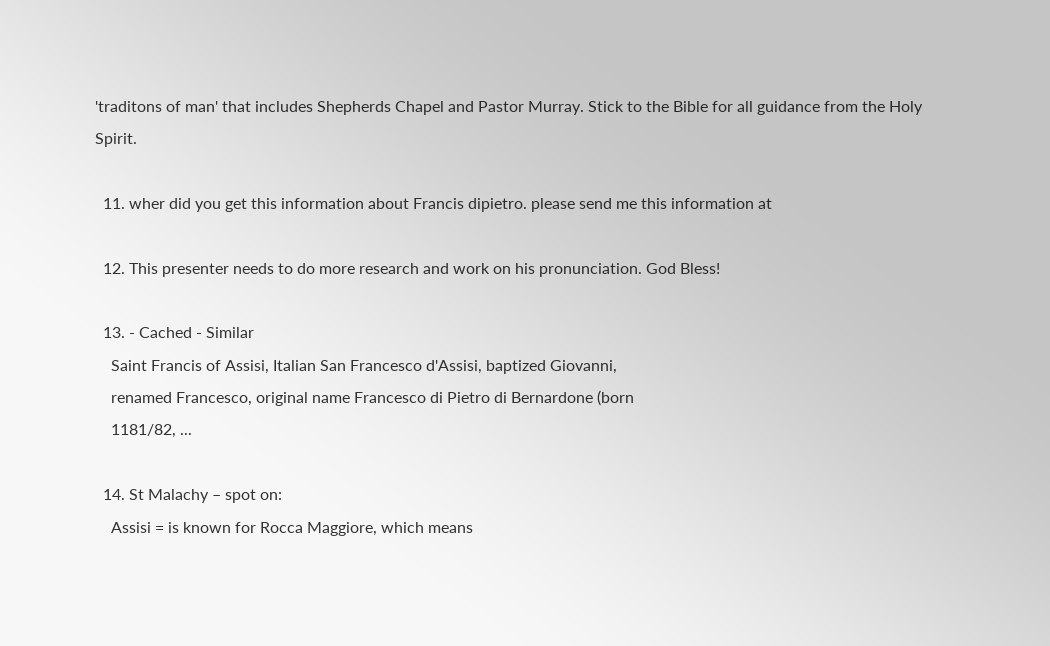'traditons of man' that includes Shepherds Chapel and Pastor Murray. Stick to the Bible for all guidance from the Holy Spirit.

  11. wher did you get this information about Francis dipietro. please send me this information at

  12. This presenter needs to do more research and work on his pronunciation. God Bless!

  13. - Cached - Similar
    Saint Francis of Assisi, Italian San Francesco d'Assisi, baptized Giovanni,
    renamed Francesco, original name Francesco di Pietro di Bernardone (born
    1181/82, ...

  14. St Malachy – spot on:
    Assisi = is known for Rocca Maggiore, which means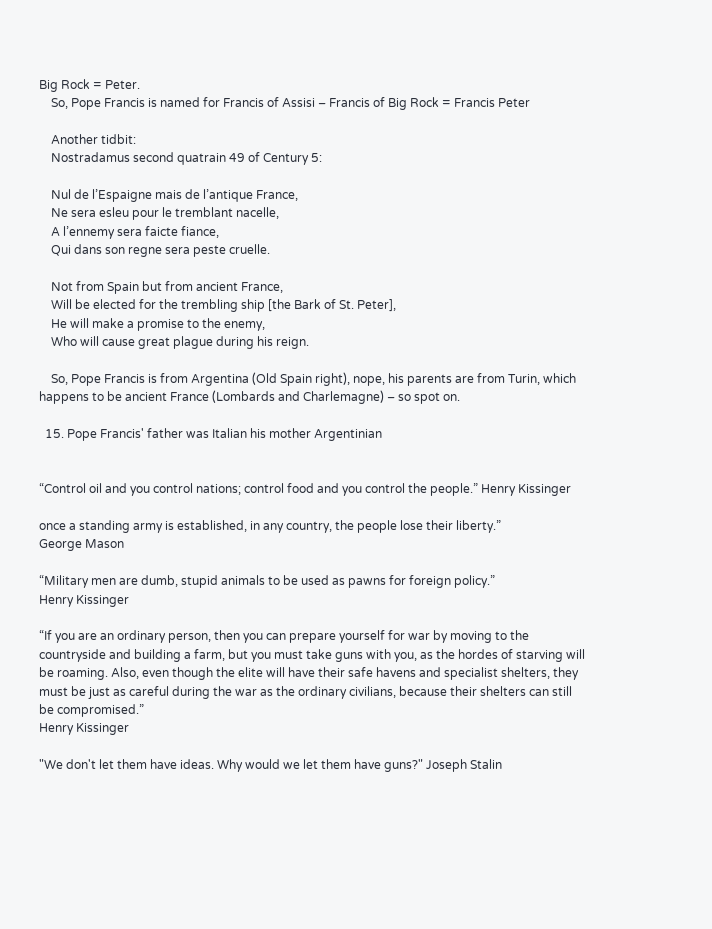Big Rock = Peter.
    So, Pope Francis is named for Francis of Assisi – Francis of Big Rock = Francis Peter

    Another tidbit:
    Nostradamus second quatrain 49 of Century 5:

    Nul de l’Espaigne mais de l’antique France,
    Ne sera esleu pour le tremblant nacelle,
    A l’ennemy sera faicte fiance,
    Qui dans son regne sera peste cruelle.

    Not from Spain but from ancient France,
    Will be elected for the trembling ship [the Bark of St. Peter],
    He will make a promise to the enemy,
    Who will cause great plague during his reign.

    So, Pope Francis is from Argentina (Old Spain right), nope, his parents are from Turin, which happens to be ancient France (Lombards and Charlemagne) – so spot on.

  15. Pope Francis' father was Italian his mother Argentinian


“Control oil and you control nations; control food and you control the people.” Henry Kissinger

once a standing army is established, in any country, the people lose their liberty.”
George Mason

“Military men are dumb, stupid animals to be used as pawns for foreign policy.”
Henry Kissinger

“If you are an ordinary person, then you can prepare yourself for war by moving to the countryside and building a farm, but you must take guns with you, as the hordes of starving will be roaming. Also, even though the elite will have their safe havens and specialist shelters, they must be just as careful during the war as the ordinary civilians, because their shelters can still be compromised.”
Henry Kissinger

"We don't let them have ideas. Why would we let them have guns?" Joseph Stalin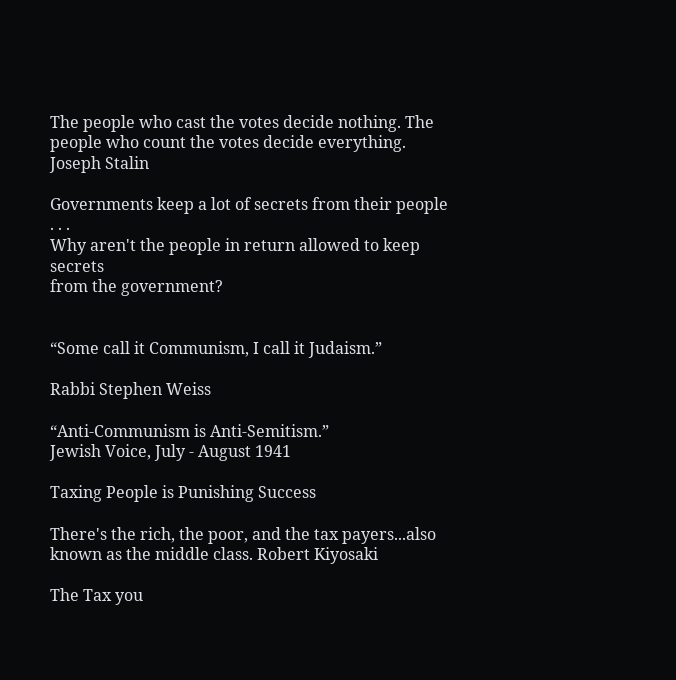The people who cast the votes decide nothing. The people who count the votes decide everything.
Joseph Stalin

Governments keep a lot of secrets from their people . . .
Why aren't the people in return allowed to keep secrets
from the government?


“Some call it Communism, I call it Judaism.”

Rabbi Stephen Weiss

“Anti-Communism is Anti-Semitism.”
Jewish Voice, July - August 1941

Taxing People is Punishing Success

There's the rich, the poor, and the tax payers...also known as the middle class. Robert Kiyosaki

The Tax you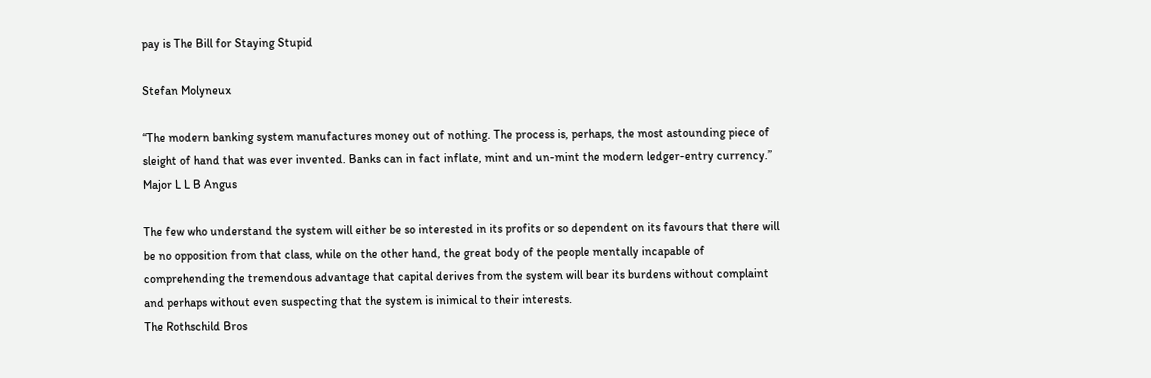pay is The Bill for Staying Stupid

Stefan Molyneux

“The modern banking system manufactures money out of nothing. The process is, perhaps, the most astounding piece of sleight of hand that was ever invented. Banks can in fact inflate, mint and un-mint the modern ledger-entry currency.” Major L L B Angus

The few who understand the system will either be so interested in its profits or so dependent on its favours that there will be no opposition from that class, while on the other hand, the great body of the people mentally incapable of comprehending the tremendous advantage that capital derives from the system will bear its burdens without complaint and perhaps without even suspecting that the system is inimical to their interests.
The Rothschild Bros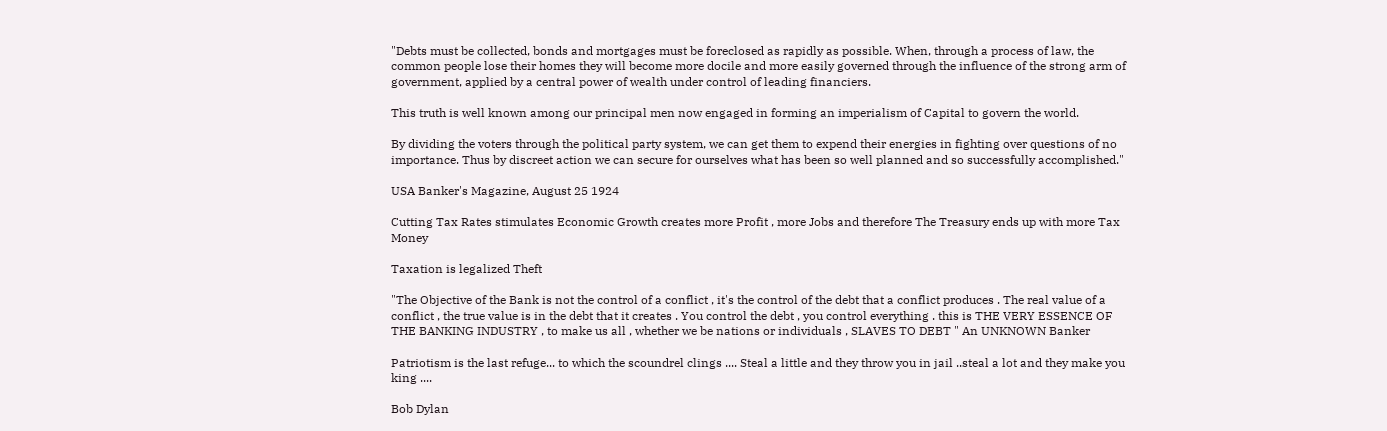"Debts must be collected, bonds and mortgages must be foreclosed as rapidly as possible. When, through a process of law, the common people lose their homes they will become more docile and more easily governed through the influence of the strong arm of government, applied by a central power of wealth under control of leading financiers.

This truth is well known among our principal men now engaged in forming an imperialism of Capital to govern the world.

By dividing the voters through the political party system, we can get them to expend their energies in fighting over questions of no importance. Thus by discreet action we can secure for ourselves what has been so well planned and so successfully accomplished."

USA Banker's Magazine, August 25 1924

Cutting Tax Rates stimulates Economic Growth creates more Profit , more Jobs and therefore The Treasury ends up with more Tax Money

Taxation is legalized Theft

"The Objective of the Bank is not the control of a conflict , it's the control of the debt that a conflict produces . The real value of a conflict , the true value is in the debt that it creates . You control the debt , you control everything . this is THE VERY ESSENCE OF THE BANKING INDUSTRY , to make us all , whether we be nations or individuals , SLAVES TO DEBT " An UNKNOWN Banker

Patriotism is the last refuge... to which the scoundrel clings .... Steal a little and they throw you in jail ..steal a lot and they make you king ....

Bob Dylan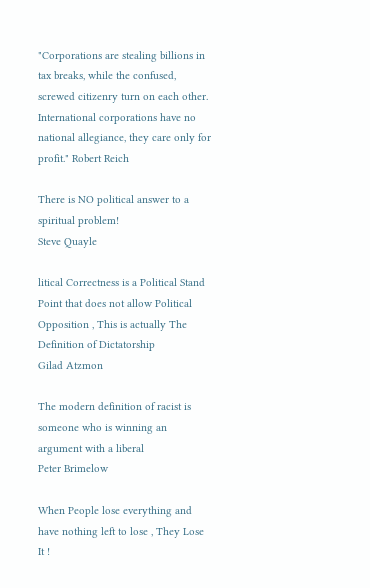"Corporations are stealing billions in tax breaks, while the confused, screwed citizenry turn on each other. International corporations have no national allegiance, they care only for profit." Robert Reich

There is NO political answer to a spiritual problem!
Steve Quayle

litical Correctness is a Political Stand Point that does not allow Political Opposition , This is actually The Definition of Dictatorship
Gilad Atzmon

The modern definition of racist is someone who is winning an argument with a liberal
Peter Brimelow

When People lose everything and have nothing left to lose , They Lose It !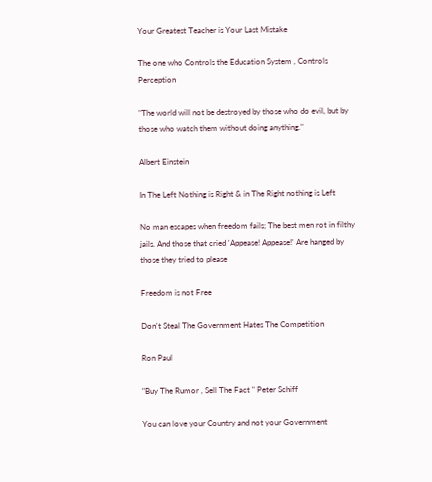Your Greatest Teacher is Your Last Mistake

The one who Controls the Education System , Controls Perception

"The world will not be destroyed by those who do evil, but by those who watch them without doing anything."

Albert Einstein

In The Left Nothing is Right & in The Right nothing is Left

No man escapes when freedom fails; The best men rot in filthy jails. And those that cried 'Appease! Appease!' Are hanged by those they tried to please

Freedom is not Free

Don't Steal The Government Hates The Competition

Ron Paul

"Buy The Rumor , Sell The Fact " Peter Schiff

You can love your Country and not your Government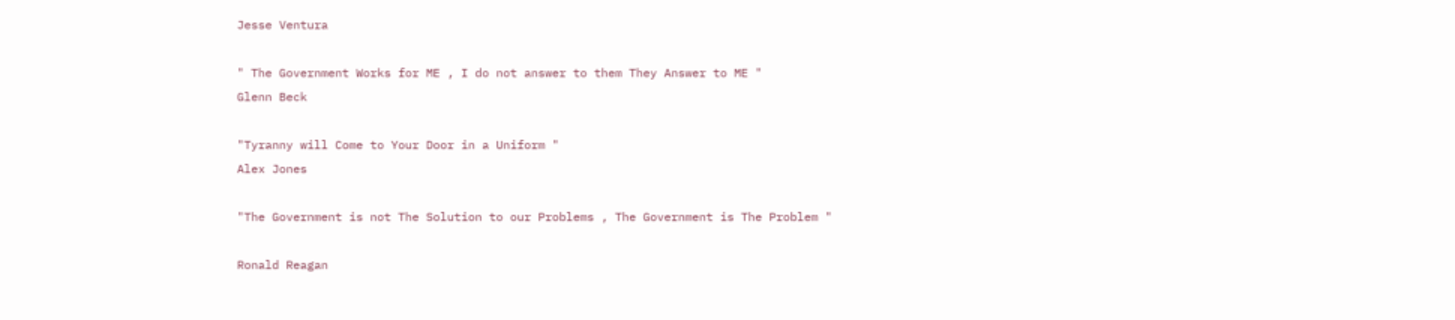Jesse Ventura

" The Government Works for ME , I do not answer to them They Answer to ME "
Glenn Beck

"Tyranny will Come to Your Door in a Uniform "
Alex Jones

"The Government is not The Solution to our Problems , The Government is The Problem "

Ronald Reagan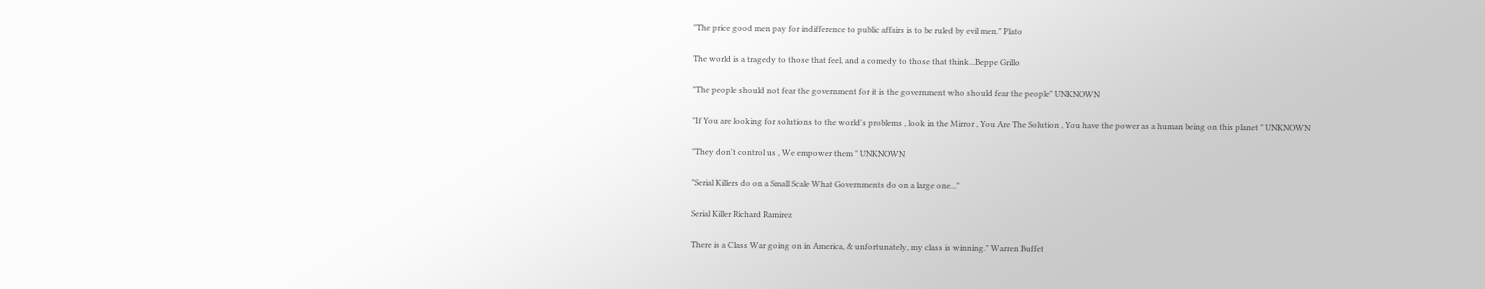"The price good men pay for indifference to public affairs is to be ruled by evil men." Plato

The world is a tragedy to those that feel, and a comedy to those that think...Beppe Grillo

"The people should not fear the government for it is the government who should fear the people" UNKNOWN

"If You are looking for solutions to the world's problems , look in the Mirror , You Are The Solution , You have the power as a human being on this planet " UNKNOWN

"They don't control us , We empower them " UNKNOWN

"Serial Killers do on a Small Scale What Governments do on a large one..."

Serial Killer Richard Ramirez

There is a Class War going on in America, & unfortunately, my class is winning." Warren Buffet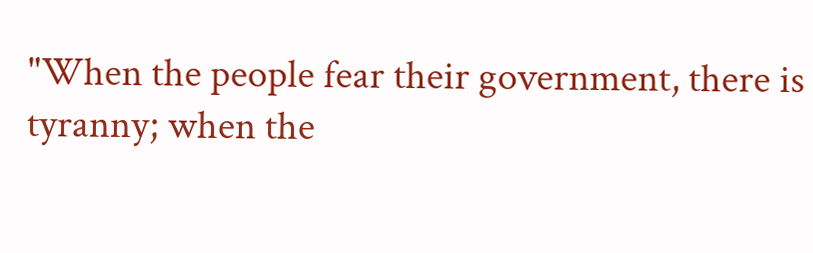"When the people fear their government, there is tyranny; when the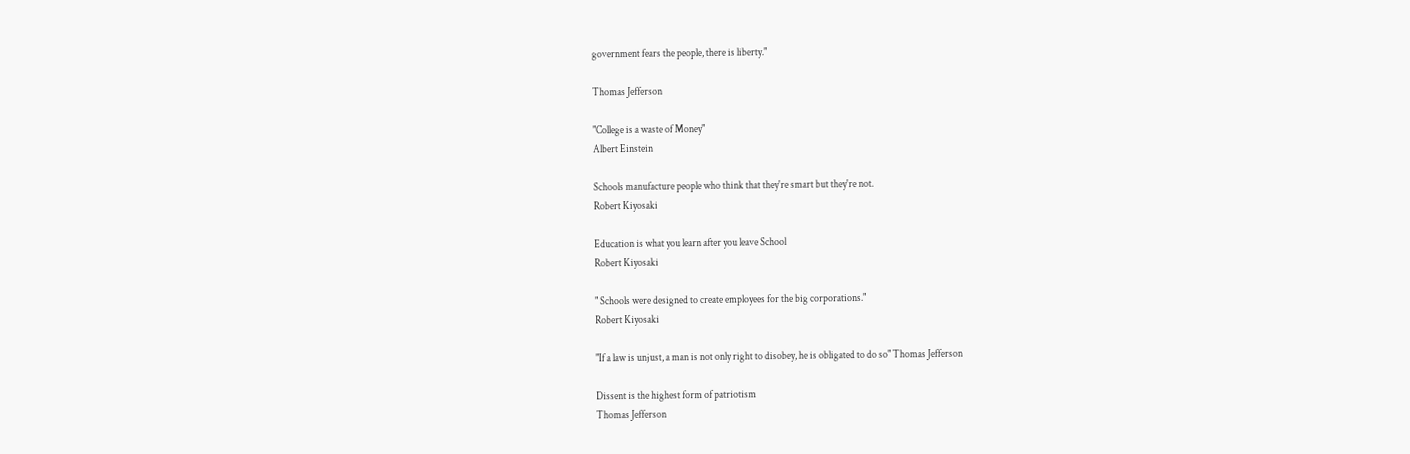government fears the people, there is liberty."

Thomas Jefferson

"College is a waste of Money"
Albert Einstein

Schools manufacture people who think that they're smart but they're not.
Robert Kiyosaki

Education is what you learn after you leave School
Robert Kiyosaki

" Schools were designed to create employees for the big corporations."
Robert Kiyosaki

"If a law is unjust, a man is not only right to disobey, he is obligated to do so" Thomas Jefferson

Dissent is the highest form of patriotism
Thomas Jefferson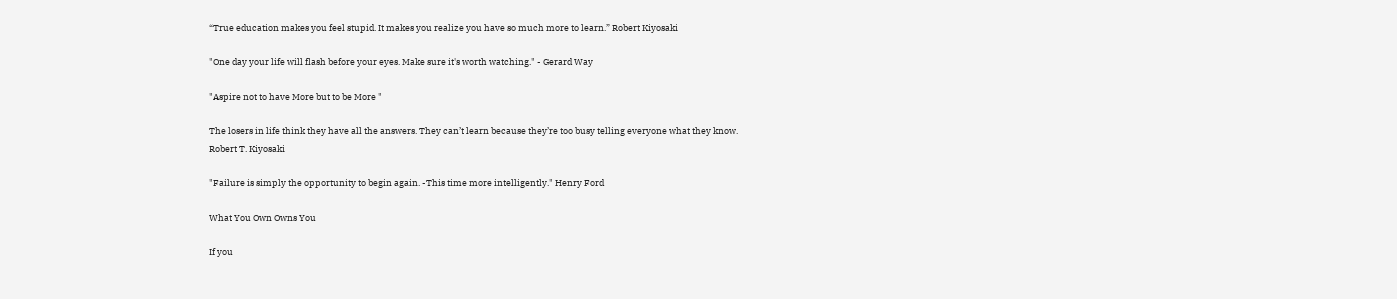“True education makes you feel stupid. It makes you realize you have so much more to learn.” Robert Kiyosaki

"One day your life will flash before your eyes. Make sure it's worth watching." - Gerard Way

"Aspire not to have More but to be More "

The losers in life think they have all the answers. They can’t learn because they’re too busy telling everyone what they know.
Robert T. Kiyosaki

"Failure is simply the opportunity to begin again. -This time more intelligently." Henry Ford

What You Own Owns You

If you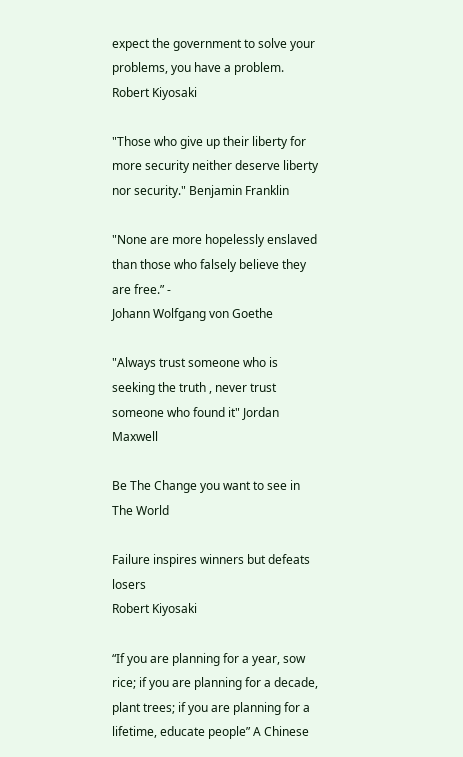expect the government to solve your problems, you have a problem. Robert Kiyosaki

"Those who give up their liberty for more security neither deserve liberty nor security." Benjamin Franklin

"None are more hopelessly enslaved than those who falsely believe they are free.” -
Johann Wolfgang von Goethe

"Always trust someone who is seeking the truth , never trust someone who found it" Jordan Maxwell

Be The Change you want to see in The World

Failure inspires winners but defeats losers
Robert Kiyosaki

“If you are planning for a year, sow rice; if you are planning for a decade, plant trees; if you are planning for a lifetime, educate people” A Chinese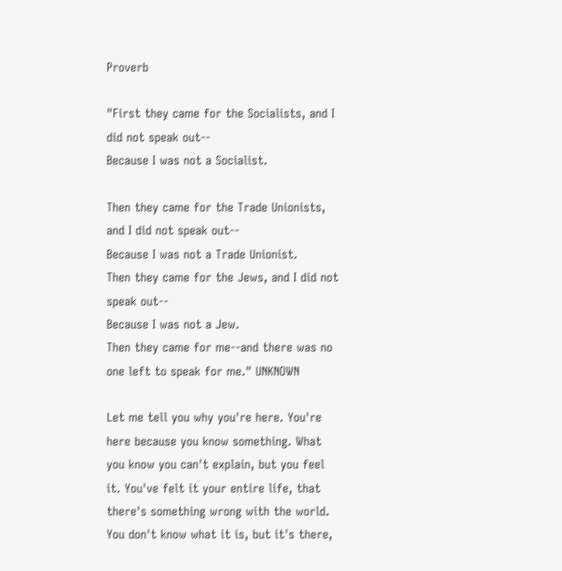Proverb

"First they came for the Socialists, and I did not speak out--
Because I was not a Socialist.

Then they came for the Trade Unionists, and I did not speak out--
Because I was not a Trade Unionist.
Then they came for the Jews, and I did not speak out--
Because I was not a Jew.
Then they came for me--and there was no one left to speak for me." UNKNOWN

Let me tell you why you're here. You're here because you know something. What you know you can't explain, but you feel it. You've felt it your entire life, that there's something wrong with the world. You don't know what it is, but it's there,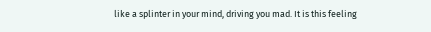like a splinter in your mind, driving you mad. It is this feeling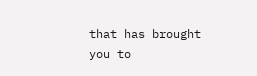that has brought you to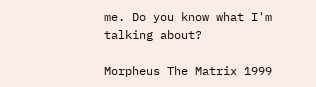me. Do you know what I'm talking about?

Morpheus The Matrix 1999